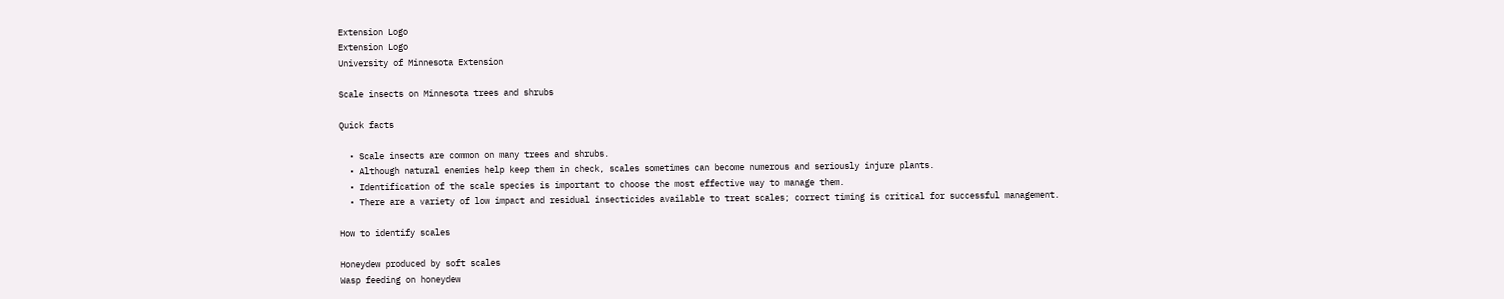Extension Logo
Extension Logo
University of Minnesota Extension

Scale insects on Minnesota trees and shrubs

Quick facts

  • Scale insects are common on many trees and shrubs.
  • Although natural enemies help keep them in check, scales sometimes can become numerous and seriously injure plants.
  • Identification of the scale species is important to choose the most effective way to manage them.
  • There are a variety of low impact and residual insecticides available to treat scales; correct timing is critical for successful management.

How to identify scales

Honeydew produced by soft scales
Wasp feeding on honeydew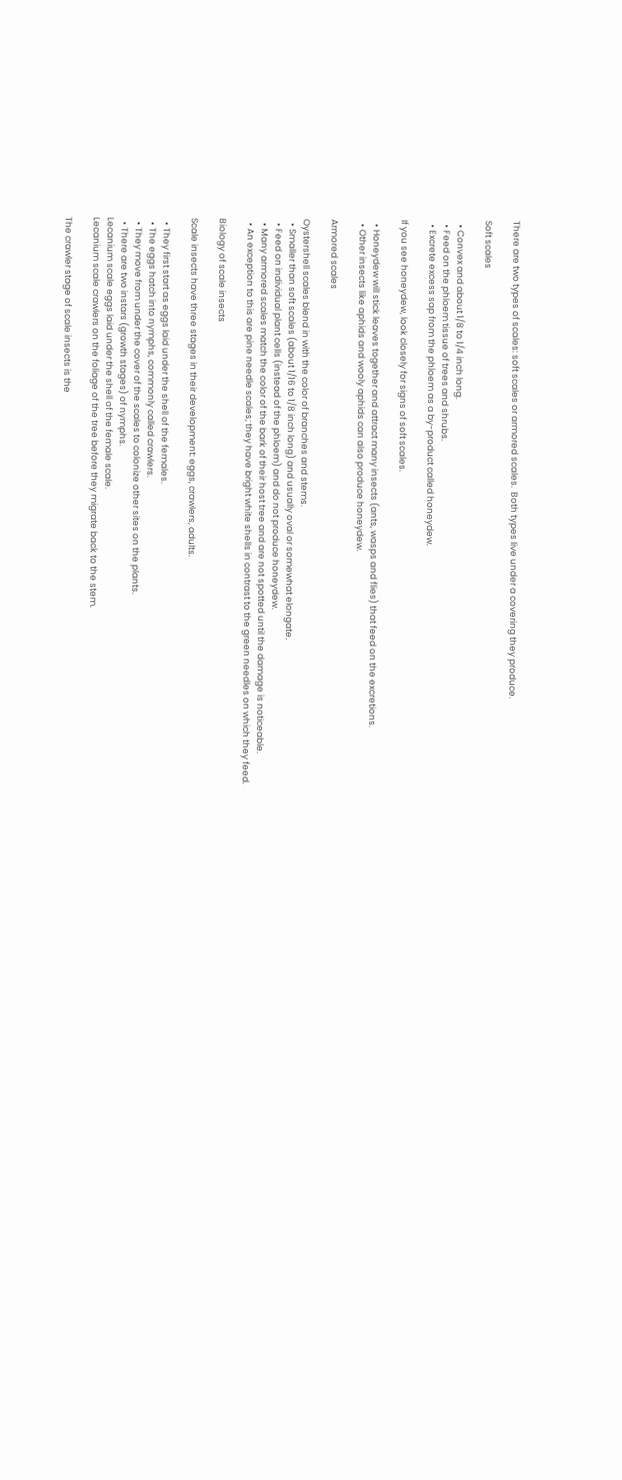There are two types of scales: soft scales or armored scales.  Both types live under a covering they produce.

Soft scales

  • Convex and about 1/8 to 1/4 inch long.
  • Feed on the phloem tissue of trees and shrubs.
  • Excrete excess sap from the phloem as a by-product called honeydew.

If you see honeydew, look closely for signs of soft scales.

  • Honeydew will stick leaves together and attract many insects (ants, wasps and flies) that feed on the excretions.
  • Other insects like aphids and wooly aphids can also produce honeydew.

Armored scales

Oystershell scales blend in with the color of branches and stems.
  • Smaller than soft scales (about 1/16 to 1/8 inch long) and usually oval or somewhat elongate.
  • Feed on individual plant cells (instead of the phloem) and do not produce honeydew.
  • Many armored scales match the color of the bark of their host tree and are not spotted until the damage is noticeable.
  • An exception to this are pine needle scales; they have bright white shells in contrast to the green needles on which they feed.

Biology of scale insects

Scale insects have three stages in their development: eggs, crawlers, adults.

  • They first start as eggs laid under the shell of the females.
  • The eggs hatch into nymphs, commonly called crawlers.
  • They move from under the cover of the scales to colonize other sites on the plants.
  • There are two instars (growth stages) of nymphs.
Lecanium scale eggs laid under the shell of the female scale.
Lecanium scale crawlers on the foliage of the tree before they migrate back to the stem.

The crawler stage of scale insects is the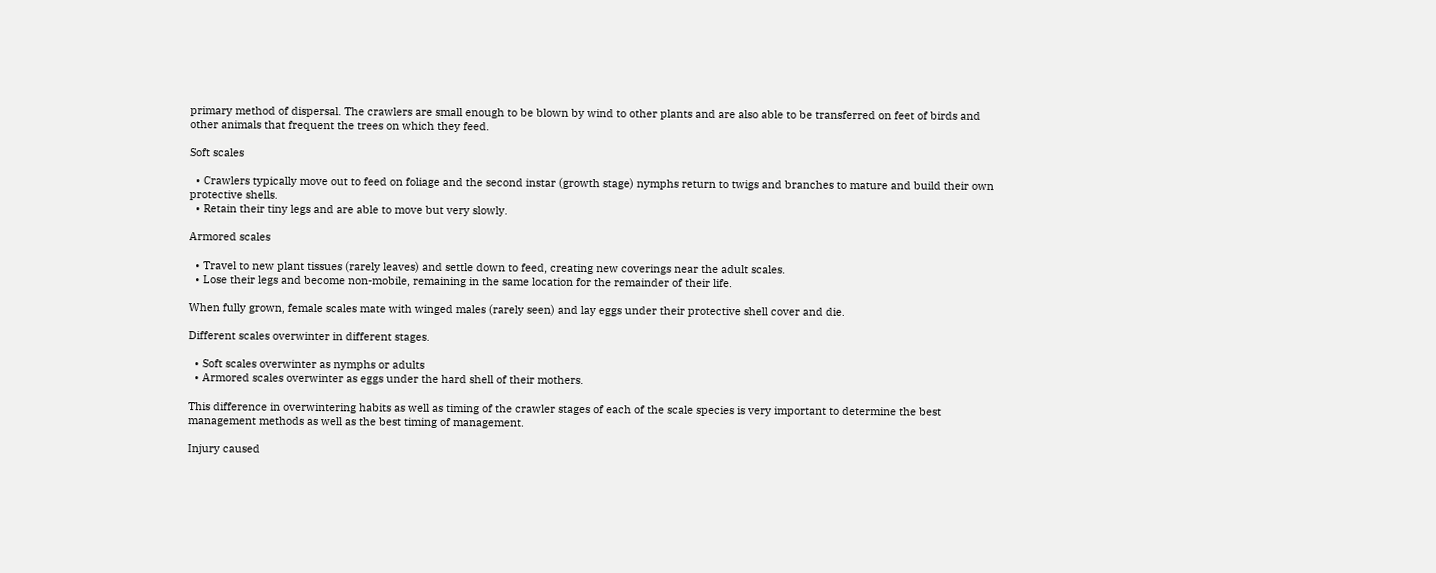primary method of dispersal. The crawlers are small enough to be blown by wind to other plants and are also able to be transferred on feet of birds and other animals that frequent the trees on which they feed.

Soft scales

  • Crawlers typically move out to feed on foliage and the second instar (growth stage) nymphs return to twigs and branches to mature and build their own protective shells.
  • Retain their tiny legs and are able to move but very slowly.

Armored scales

  • Travel to new plant tissues (rarely leaves) and settle down to feed, creating new coverings near the adult scales.
  • Lose their legs and become non-mobile, remaining in the same location for the remainder of their life.

When fully grown, female scales mate with winged males (rarely seen) and lay eggs under their protective shell cover and die.

Different scales overwinter in different stages.

  • Soft scales overwinter as nymphs or adults
  • Armored scales overwinter as eggs under the hard shell of their mothers.

This difference in overwintering habits as well as timing of the crawler stages of each of the scale species is very important to determine the best management methods as well as the best timing of management.

Injury caused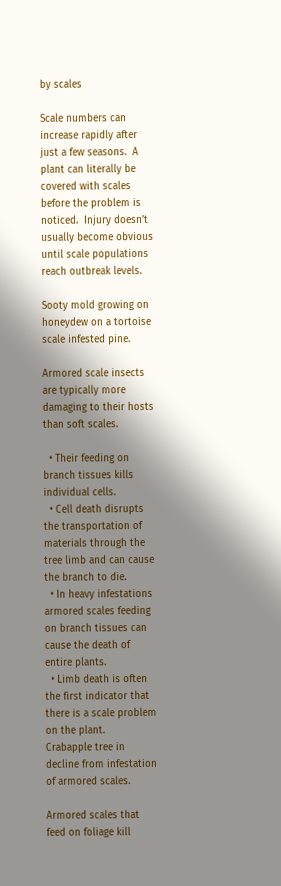by scales

Scale numbers can increase rapidly after just a few seasons.  A plant can literally be covered with scales before the problem is noticed.  Injury doesn’t usually become obvious until scale populations reach outbreak levels.

Sooty mold growing on honeydew on a tortoise scale infested pine.

Armored scale insects are typically more damaging to their hosts than soft scales.

  • Their feeding on branch tissues kills individual cells.
  • Cell death disrupts the transportation of materials through the tree limb and can cause the branch to die.
  • In heavy infestations armored scales feeding on branch tissues can cause the death of entire plants.
  • Limb death is often the first indicator that there is a scale problem on the plant.
Crabapple tree in decline from infestation of armored scales.

Armored scales that feed on foliage kill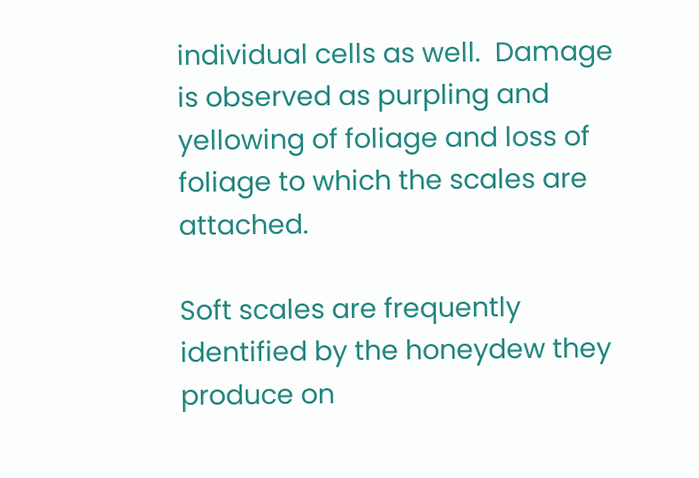individual cells as well.  Damage is observed as purpling and yellowing of foliage and loss of foliage to which the scales are attached.

Soft scales are frequently identified by the honeydew they produce on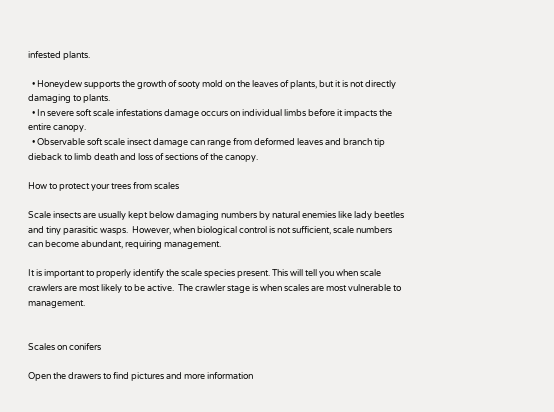infested plants.

  • Honeydew supports the growth of sooty mold on the leaves of plants, but it is not directly damaging to plants.
  • In severe soft scale infestations damage occurs on individual limbs before it impacts the entire canopy.
  • Observable soft scale insect damage can range from deformed leaves and branch tip dieback to limb death and loss of sections of the canopy.

How to protect your trees from scales

Scale insects are usually kept below damaging numbers by natural enemies like lady beetles and tiny parasitic wasps.  However, when biological control is not sufficient, scale numbers can become abundant, requiring management.

It is important to properly identify the scale species present. This will tell you when scale crawlers are most likely to be active.  The crawler stage is when scales are most vulnerable to management.


Scales on conifers

Open the drawers to find pictures and more information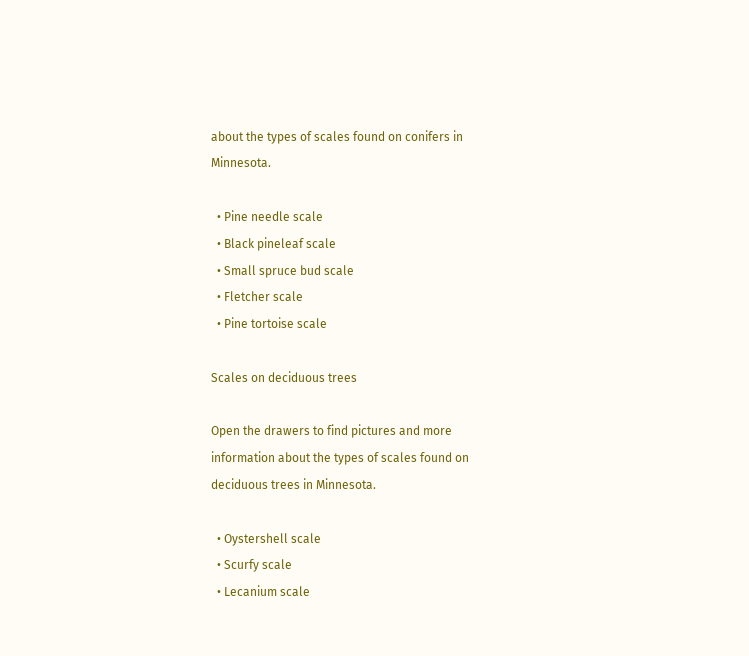about the types of scales found on conifers in Minnesota.

  • Pine needle scale
  • Black pineleaf scale
  • Small spruce bud scale
  • Fletcher scale
  • Pine tortoise scale

Scales on deciduous trees

Open the drawers to find pictures and more information about the types of scales found on deciduous trees in Minnesota.

  • Oystershell scale
  • Scurfy scale
  • Lecanium scale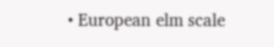• European elm scale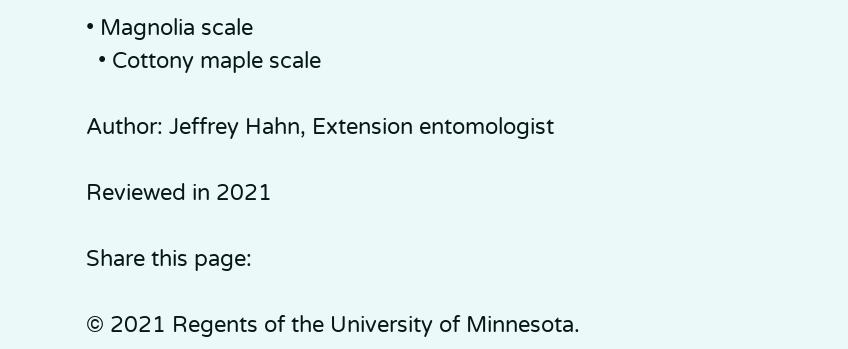• Magnolia scale
  • Cottony maple scale

Author: Jeffrey Hahn, Extension entomologist

Reviewed in 2021

Share this page:

© 2021 Regents of the University of Minnesota.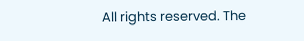All rights reserved. The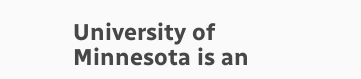University of Minnesota is an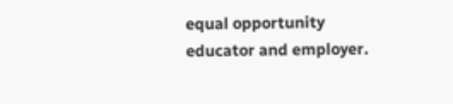equal opportunity educator and employer.